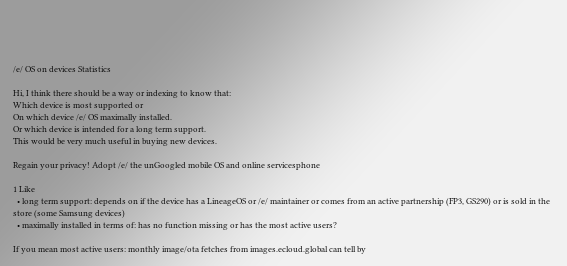/e/ OS on devices Statistics

Hi, I think there should be a way or indexing to know that:
Which device is most supported or
On which device /e/ OS maximally installed.
Or which device is intended for a long term support.
This would be very much useful in buying new devices.

Regain your privacy! Adopt /e/ the unGoogled mobile OS and online servicesphone

1 Like
  • long term support: depends on if the device has a LineageOS or /e/ maintainer or comes from an active partnership (FP3, GS290) or is sold in the store (some Samsung devices)
  • maximally installed in terms of: has no function missing or has the most active users?

If you mean most active users: monthly image/ota fetches from images.ecloud.global can tell by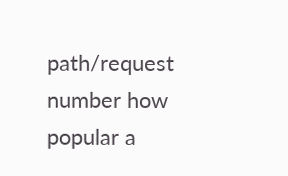path/request number how popular a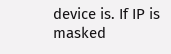device is. If IP is masked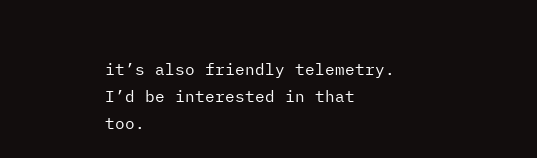it’s also friendly telemetry. I’d be interested in that too.